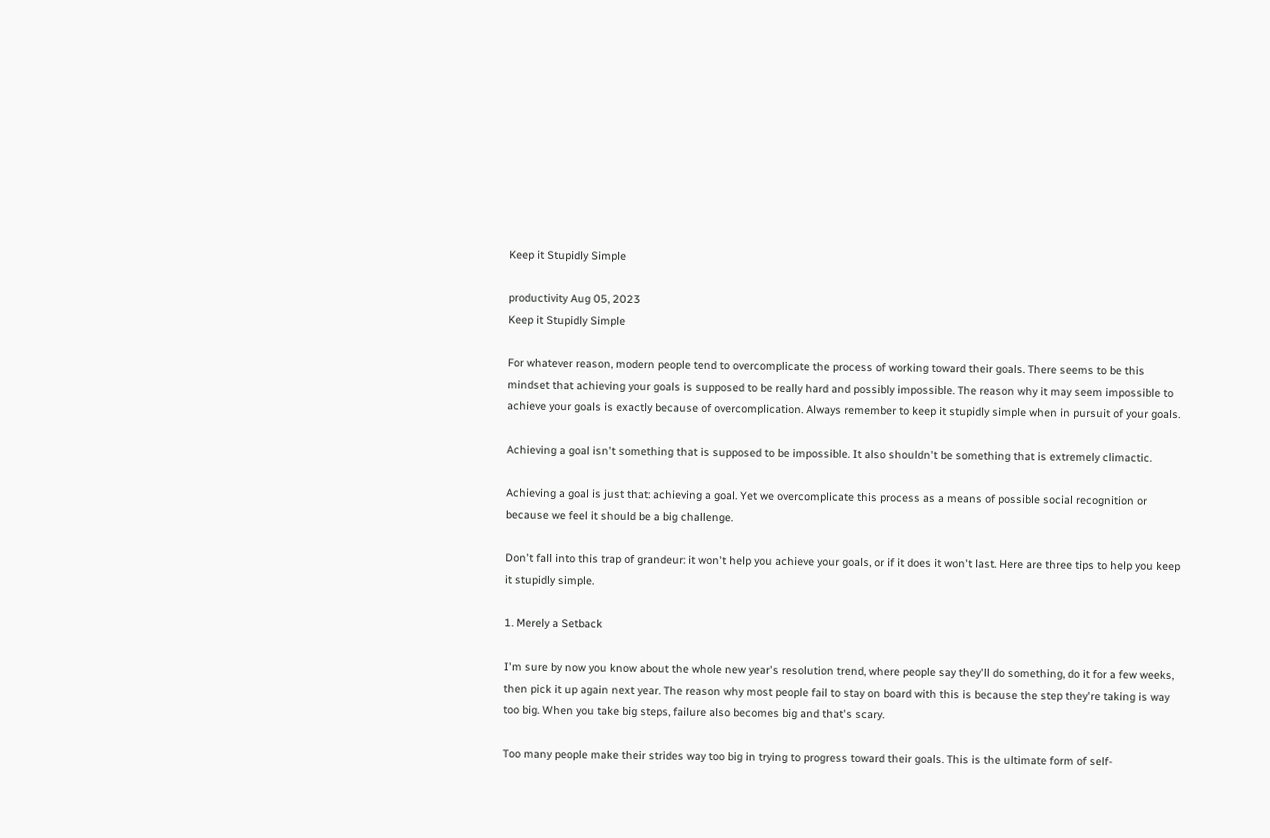Keep it Stupidly Simple

productivity Aug 05, 2023
Keep it Stupidly Simple

For whatever reason, modern people tend to overcomplicate the process of working toward their goals. There seems to be this mindset that achieving your goals is supposed to be really hard and possibly impossible. The reason why it may seem impossible to achieve your goals is exactly because of overcomplication. Always remember to keep it stupidly simple when in pursuit of your goals.

Achieving a goal isn't something that is supposed to be impossible. It also shouldn't be something that is extremely climactic.

Achieving a goal is just that: achieving a goal. Yet we overcomplicate this process as a means of possible social recognition or because we feel it should be a big challenge.

Don't fall into this trap of grandeur: it won't help you achieve your goals, or if it does it won't last. Here are three tips to help you keep it stupidly simple.

1. Merely a Setback

I'm sure by now you know about the whole new year's resolution trend, where people say they'll do something, do it for a few weeks, then pick it up again next year. The reason why most people fail to stay on board with this is because the step they're taking is way too big. When you take big steps, failure also becomes big and that's scary.

Too many people make their strides way too big in trying to progress toward their goals. This is the ultimate form of self-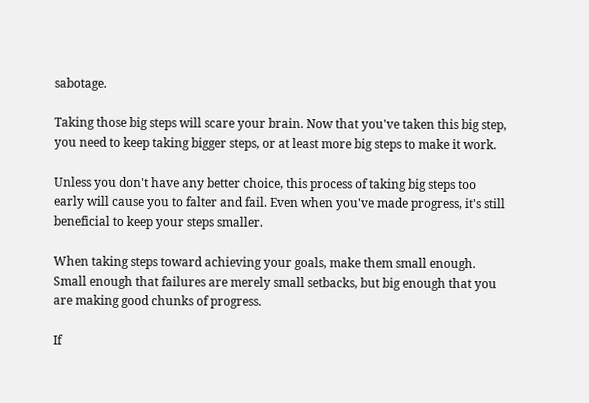sabotage.

Taking those big steps will scare your brain. Now that you've taken this big step, you need to keep taking bigger steps, or at least more big steps to make it work.

Unless you don't have any better choice, this process of taking big steps too early will cause you to falter and fail. Even when you've made progress, it's still beneficial to keep your steps smaller.

When taking steps toward achieving your goals, make them small enough. Small enough that failures are merely small setbacks, but big enough that you are making good chunks of progress.

If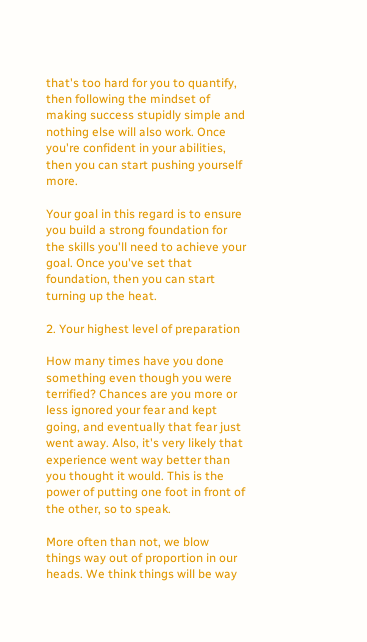that's too hard for you to quantify, then following the mindset of making success stupidly simple and nothing else will also work. Once you're confident in your abilities, then you can start pushing yourself more.

Your goal in this regard is to ensure you build a strong foundation for the skills you'll need to achieve your goal. Once you've set that foundation, then you can start turning up the heat.

2. Your highest level of preparation

How many times have you done something even though you were terrified? Chances are you more or less ignored your fear and kept going, and eventually that fear just went away. Also, it's very likely that experience went way better than you thought it would. This is the power of putting one foot in front of the other, so to speak.

More often than not, we blow things way out of proportion in our heads. We think things will be way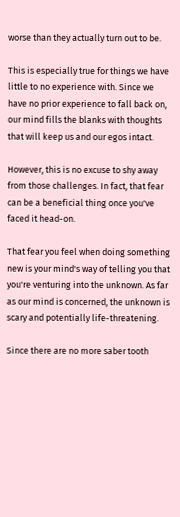worse than they actually turn out to be.

This is especially true for things we have little to no experience with. Since we have no prior experience to fall back on, our mind fills the blanks with thoughts that will keep us and our egos intact.

However, this is no excuse to shy away from those challenges. In fact, that fear can be a beneficial thing once you've faced it head-on.

That fear you feel when doing something new is your mind's way of telling you that you're venturing into the unknown. As far as our mind is concerned, the unknown is scary and potentially life-threatening.

Since there are no more saber tooth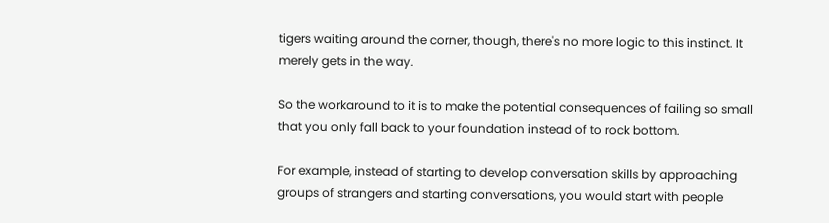tigers waiting around the corner, though, there's no more logic to this instinct. It merely gets in the way.

So the workaround to it is to make the potential consequences of failing so small that you only fall back to your foundation instead of to rock bottom.

For example, instead of starting to develop conversation skills by approaching groups of strangers and starting conversations, you would start with people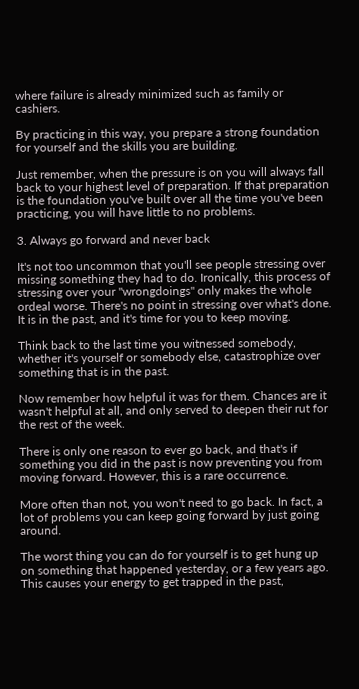where failure is already minimized such as family or cashiers.

By practicing in this way, you prepare a strong foundation for yourself and the skills you are building.

Just remember, when the pressure is on you will always fall back to your highest level of preparation. If that preparation is the foundation you've built over all the time you've been practicing, you will have little to no problems.

3. Always go forward and never back

It's not too uncommon that you'll see people stressing over missing something they had to do. Ironically, this process of stressing over your "wrongdoings" only makes the whole ordeal worse. There's no point in stressing over what's done. It is in the past, and it's time for you to keep moving.

Think back to the last time you witnessed somebody, whether it's yourself or somebody else, catastrophize over something that is in the past.

Now remember how helpful it was for them. Chances are it wasn't helpful at all, and only served to deepen their rut for the rest of the week.

There is only one reason to ever go back, and that's if something you did in the past is now preventing you from moving forward. However, this is a rare occurrence.

More often than not, you won't need to go back. In fact, a lot of problems you can keep going forward by just going around.

The worst thing you can do for yourself is to get hung up on something that happened yesterday, or a few years ago. This causes your energy to get trapped in the past,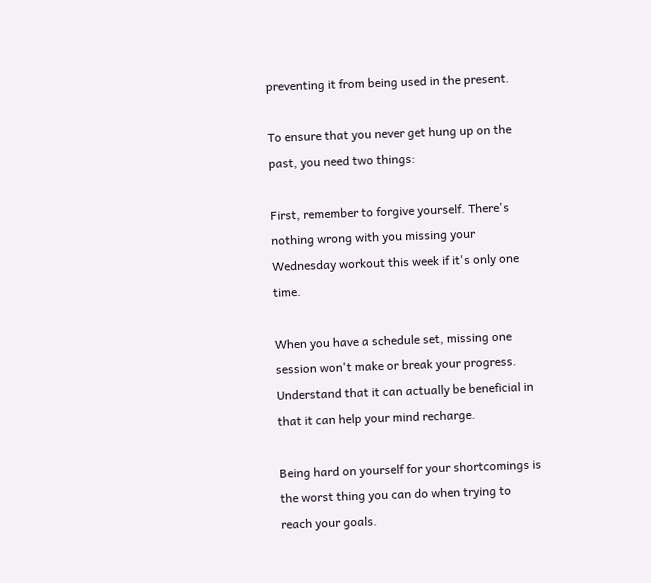preventing it from being used in the present.

To ensure that you never get hung up on the past, you need two things:

First, remember to forgive yourself. There's nothing wrong with you missing your Wednesday workout this week if it's only one time.

When you have a schedule set, missing one session won't make or break your progress. Understand that it can actually be beneficial in that it can help your mind recharge.

Being hard on yourself for your shortcomings is the worst thing you can do when trying to reach your goals.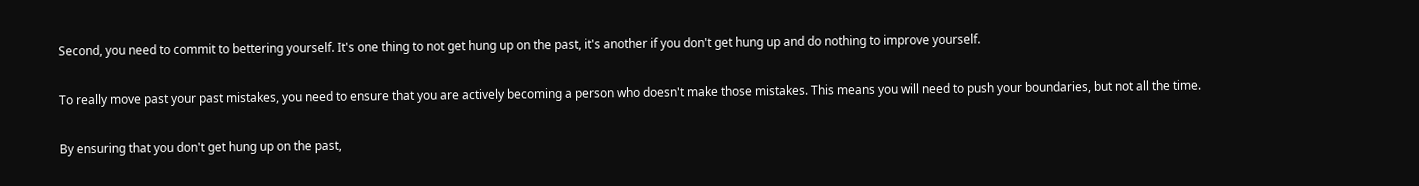Second, you need to commit to bettering yourself. It's one thing to not get hung up on the past, it's another if you don't get hung up and do nothing to improve yourself.

To really move past your past mistakes, you need to ensure that you are actively becoming a person who doesn't make those mistakes. This means you will need to push your boundaries, but not all the time.

By ensuring that you don't get hung up on the past,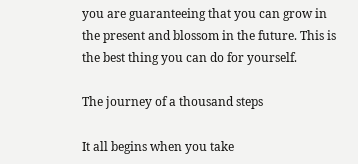you are guaranteeing that you can grow in the present and blossom in the future. This is the best thing you can do for yourself.

The journey of a thousand steps

It all begins when you take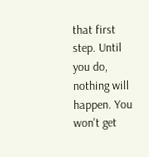that first step. Until you do, nothing will happen. You won't get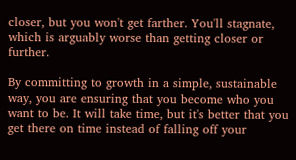closer, but you won't get farther. You'll stagnate, which is arguably worse than getting closer or further.

By committing to growth in a simple, sustainable way, you are ensuring that you become who you want to be. It will take time, but it's better that you get there on time instead of falling off your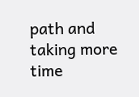path and taking more time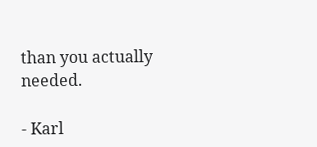than you actually needed.

- Karl